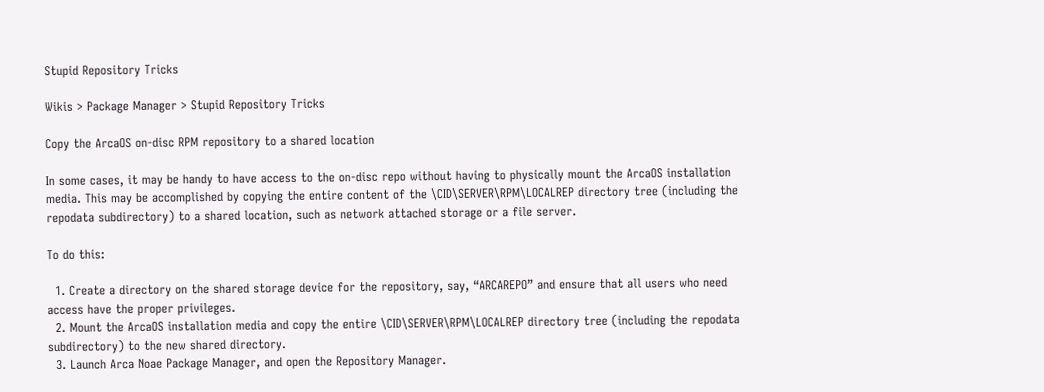Stupid Repository Tricks

Wikis > Package Manager > Stupid Repository Tricks

Copy the ArcaOS on-disc RPM repository to a shared location

In some cases, it may be handy to have access to the on-disc repo without having to physically mount the ArcaOS installation media. This may be accomplished by copying the entire content of the \CID\SERVER\RPM\LOCALREP directory tree (including the repodata subdirectory) to a shared location, such as network attached storage or a file server.

To do this:

  1. Create a directory on the shared storage device for the repository, say, “ARCAREPO” and ensure that all users who need access have the proper privileges.
  2. Mount the ArcaOS installation media and copy the entire \CID\SERVER\RPM\LOCALREP directory tree (including the repodata subdirectory) to the new shared directory.
  3. Launch Arca Noae Package Manager, and open the Repository Manager.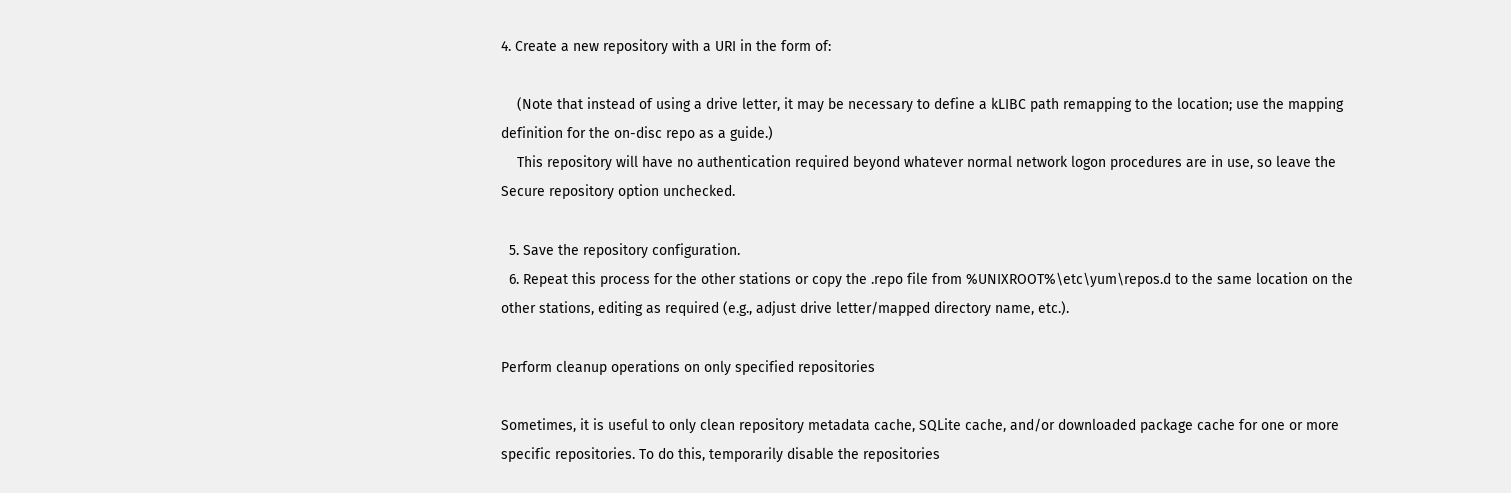4. Create a new repository with a URI in the form of:

    (Note that instead of using a drive letter, it may be necessary to define a kLIBC path remapping to the location; use the mapping definition for the on-disc repo as a guide.)
    This repository will have no authentication required beyond whatever normal network logon procedures are in use, so leave the Secure repository option unchecked.

  5. Save the repository configuration.
  6. Repeat this process for the other stations or copy the .repo file from %UNIXROOT%\etc\yum\repos.d to the same location on the other stations, editing as required (e.g., adjust drive letter/mapped directory name, etc.).

Perform cleanup operations on only specified repositories

Sometimes, it is useful to only clean repository metadata cache, SQLite cache, and/or downloaded package cache for one or more specific repositories. To do this, temporarily disable the repositories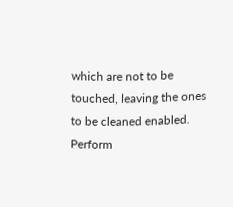which are not to be touched, leaving the ones to be cleaned enabled. Perform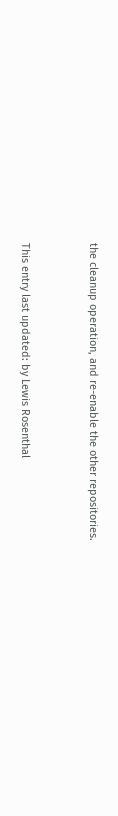the cleanup operation, and re-enable the other repositories.


This entry last updated: by Lewis Rosenthal